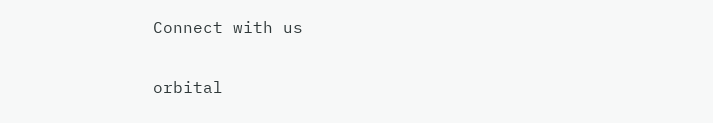Connect with us

orbital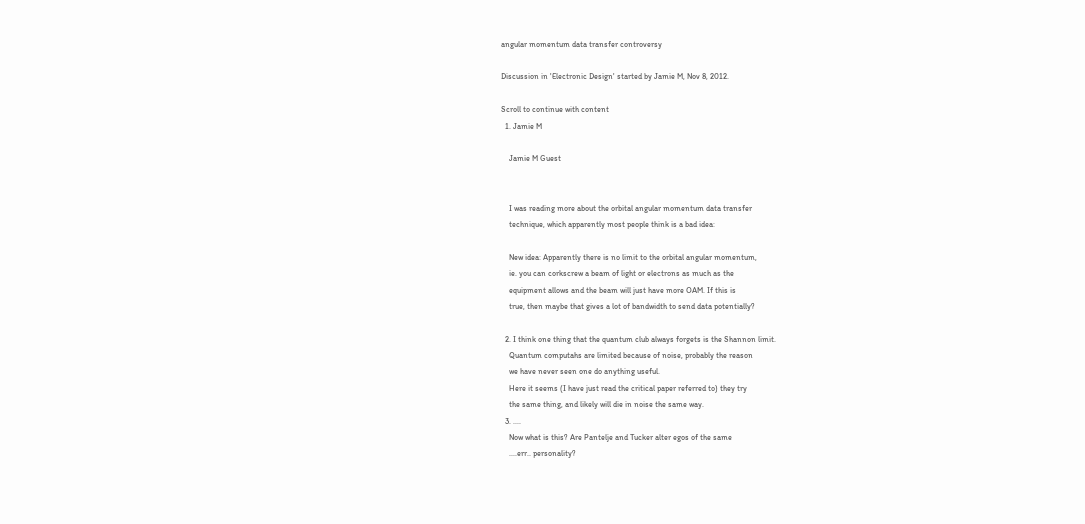angular momentum data transfer controversy

Discussion in 'Electronic Design' started by Jamie M, Nov 8, 2012.

Scroll to continue with content
  1. Jamie M

    Jamie M Guest


    I was reading more about the orbital angular momentum data transfer
    technique, which apparently most people think is a bad idea:

    New idea: Apparently there is no limit to the orbital angular momentum,
    ie. you can corkscrew a beam of light or electrons as much as the
    equipment allows and the beam will just have more OAM. If this is
    true, then maybe that gives a lot of bandwidth to send data potentially?

  2. I think one thing that the quantum club always forgets is the Shannon limit.
    Quantum computahs are limited because of noise, probably the reason
    we have never seen one do anything useful.
    Here it seems (I have just read the critical paper referred to) they try
    the same thing, and likely will die in noise the same way.
  3. ....
    Now what is this? Are Pantelje and Tucker alter egos of the same
    ....err.. personality?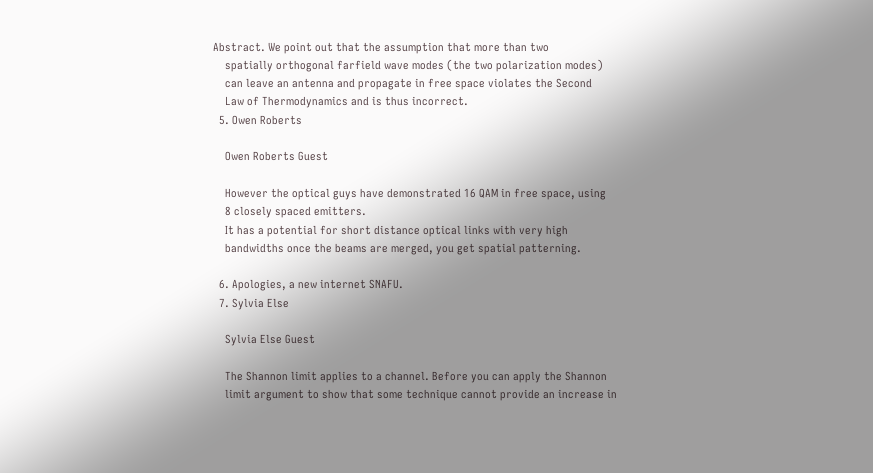Abstract. We point out that the assumption that more than two
    spatially orthogonal farfield wave modes (the two polarization modes)
    can leave an antenna and propagate in free space violates the Second
    Law of Thermodynamics and is thus incorrect.
  5. Owen Roberts

    Owen Roberts Guest

    However the optical guys have demonstrated 16 QAM in free space, using
    8 closely spaced emitters.
    It has a potential for short distance optical links with very high
    bandwidths once the beams are merged, you get spatial patterning.

  6. Apologies, a new internet SNAFU.
  7. Sylvia Else

    Sylvia Else Guest

    The Shannon limit applies to a channel. Before you can apply the Shannon
    limit argument to show that some technique cannot provide an increase in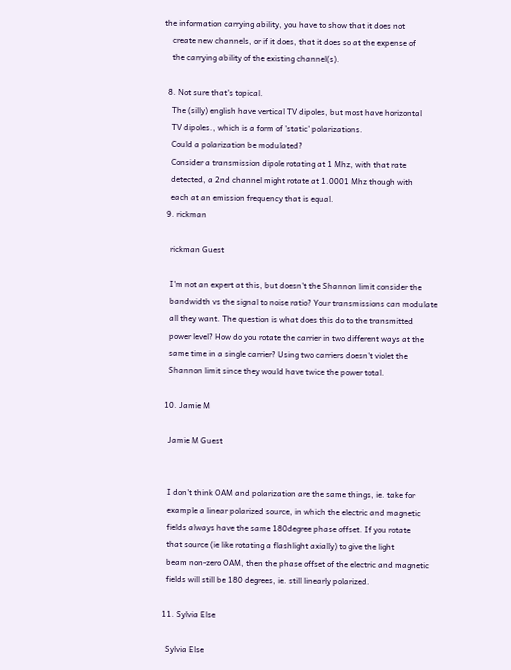the information carrying ability, you have to show that it does not
    create new channels, or if it does, that it does so at the expense of
    the carrying ability of the existing channel(s).

  8. Not sure that's topical.
    The (silly) english have vertical TV dipoles, but most have horizontal
    TV dipoles., which is a form of 'static' polarizations.
    Could a polarization be modulated?
    Consider a transmission dipole rotating at 1 Mhz, with that rate
    detected, a 2nd channel might rotate at 1.0001 Mhz though with
    each at an emission frequency that is equal.
  9. rickman

    rickman Guest

    I'm not an expert at this, but doesn't the Shannon limit consider the
    bandwidth vs the signal to noise ratio? Your transmissions can modulate
    all they want. The question is what does this do to the transmitted
    power level? How do you rotate the carrier in two different ways at the
    same time in a single carrier? Using two carriers doesn't violet the
    Shannon limit since they would have twice the power total.

  10. Jamie M

    Jamie M Guest


    I don't think OAM and polarization are the same things, ie. take for
    example a linear polarized source, in which the electric and magnetic
    fields always have the same 180degree phase offset. If you rotate
    that source (ie like rotating a flashlight axially) to give the light
    beam non-zero OAM, then the phase offset of the electric and magnetic
    fields will still be 180 degrees, ie. still linearly polarized.

  11. Sylvia Else

    Sylvia Else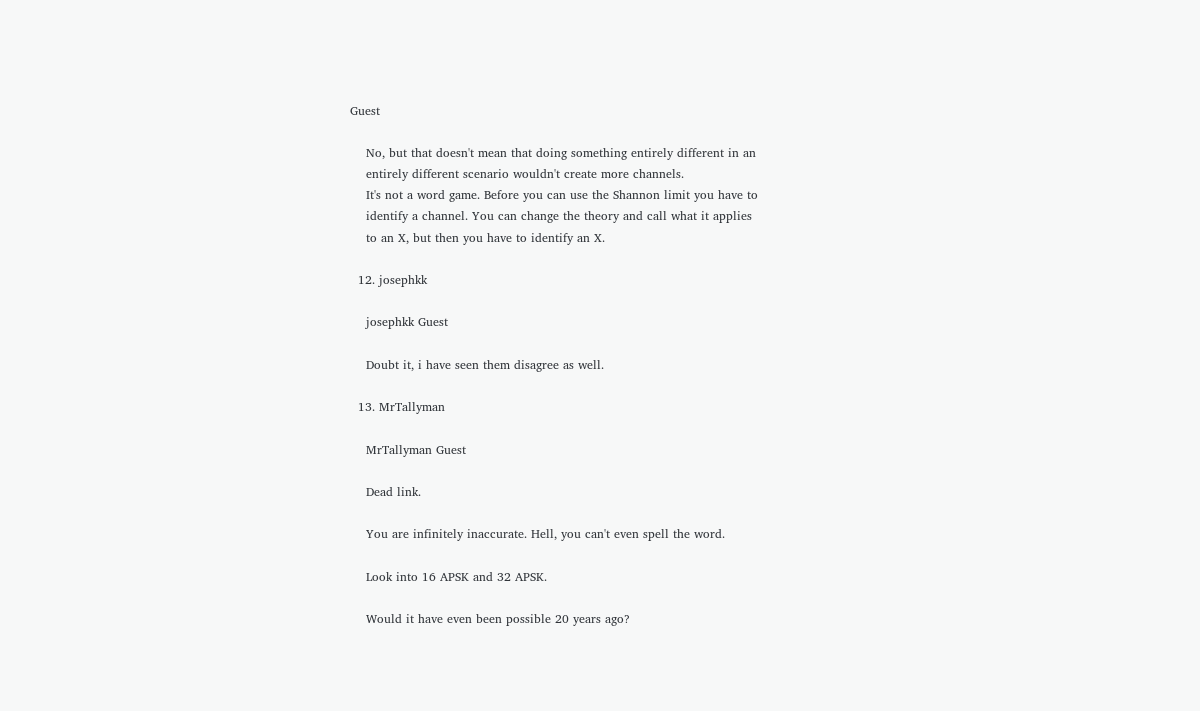Guest

    No, but that doesn't mean that doing something entirely different in an
    entirely different scenario wouldn't create more channels.
    It's not a word game. Before you can use the Shannon limit you have to
    identify a channel. You can change the theory and call what it applies
    to an X, but then you have to identify an X.

  12. josephkk

    josephkk Guest

    Doubt it, i have seen them disagree as well.

  13. MrTallyman

    MrTallyman Guest

    Dead link.

    You are infinitely inaccurate. Hell, you can't even spell the word.

    Look into 16 APSK and 32 APSK.

    Would it have even been possible 20 years ago?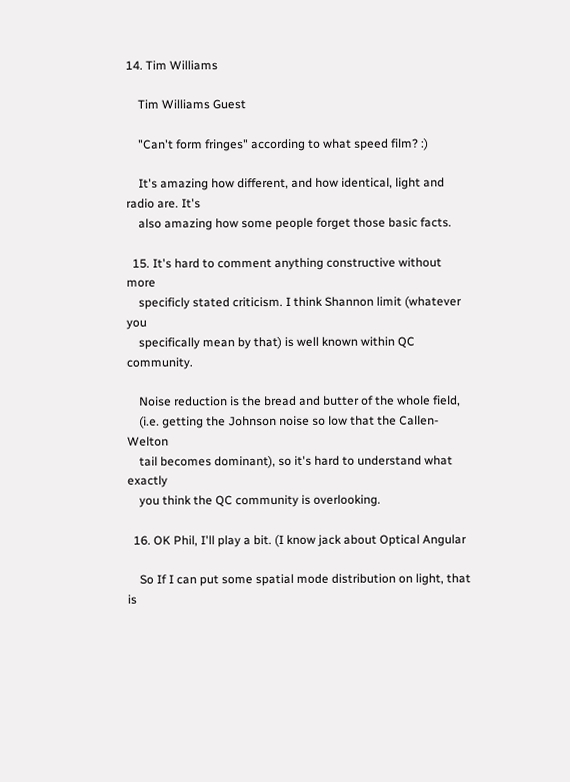14. Tim Williams

    Tim Williams Guest

    "Can't form fringes" according to what speed film? :)

    It's amazing how different, and how identical, light and radio are. It's
    also amazing how some people forget those basic facts.

  15. It's hard to comment anything constructive without more
    specificly stated criticism. I think Shannon limit (whatever you
    specifically mean by that) is well known within QC community.

    Noise reduction is the bread and butter of the whole field,
    (i.e. getting the Johnson noise so low that the Callen-Welton
    tail becomes dominant), so it's hard to understand what exactly
    you think the QC community is overlooking.

  16. OK Phil, I'll play a bit. (I know jack about Optical Angular

    So If I can put some spatial mode distribution on light, that is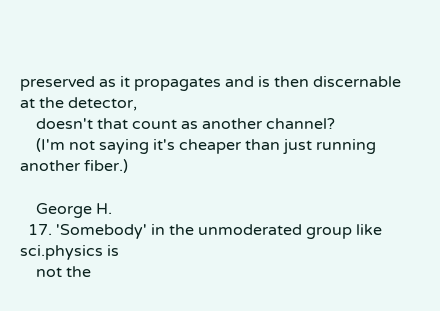preserved as it propagates and is then discernable at the detector,
    doesn't that count as another channel?
    (I'm not saying it's cheaper than just running another fiber.)

    George H.
  17. 'Somebody' in the unmoderated group like sci.physics is
    not the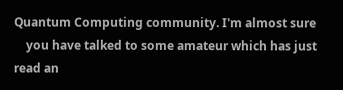Quantum Computing community. I'm almost sure
    you have talked to some amateur which has just read an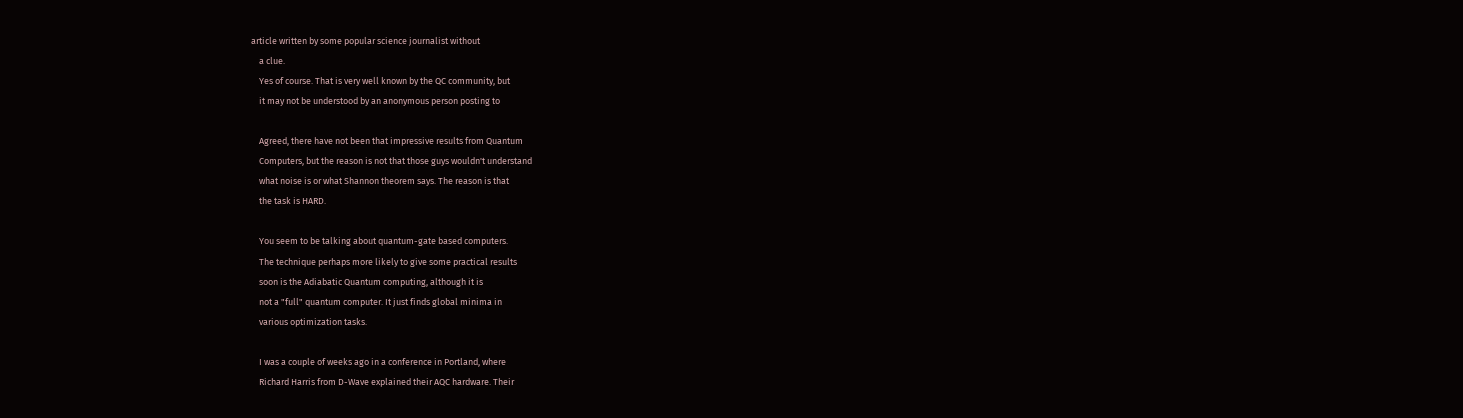article written by some popular science journalist without
    a clue.
    Yes of course. That is very well known by the QC community, but
    it may not be understood by an anonymous person posting to

    Agreed, there have not been that impressive results from Quantum
    Computers, but the reason is not that those guys wouldn't understand
    what noise is or what Shannon theorem says. The reason is that
    the task is HARD.

    You seem to be talking about quantum-gate based computers.
    The technique perhaps more likely to give some practical results
    soon is the Adiabatic Quantum computing, although it is
    not a "full" quantum computer. It just finds global minima in
    various optimization tasks.

    I was a couple of weeks ago in a conference in Portland, where
    Richard Harris from D-Wave explained their AQC hardware. Their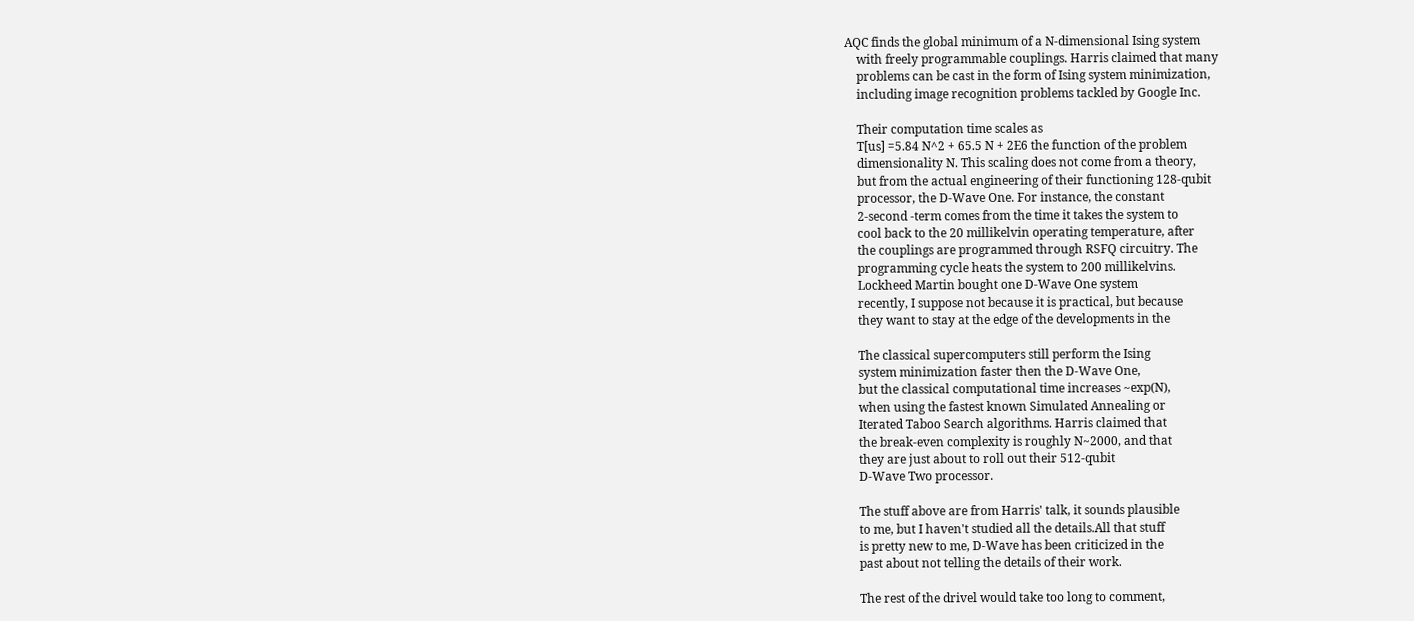AQC finds the global minimum of a N-dimensional Ising system
    with freely programmable couplings. Harris claimed that many
    problems can be cast in the form of Ising system minimization,
    including image recognition problems tackled by Google Inc.

    Their computation time scales as
    T[us] =5.84 N^2 + 65.5 N + 2E6 the function of the problem
    dimensionality N. This scaling does not come from a theory,
    but from the actual engineering of their functioning 128-qubit
    processor, the D-Wave One. For instance, the constant
    2-second -term comes from the time it takes the system to
    cool back to the 20 millikelvin operating temperature, after
    the couplings are programmed through RSFQ circuitry. The
    programming cycle heats the system to 200 millikelvins.
    Lockheed Martin bought one D-Wave One system
    recently, I suppose not because it is practical, but because
    they want to stay at the edge of the developments in the

    The classical supercomputers still perform the Ising
    system minimization faster then the D-Wave One,
    but the classical computational time increases ~exp(N),
    when using the fastest known Simulated Annealing or
    Iterated Taboo Search algorithms. Harris claimed that
    the break-even complexity is roughly N~2000, and that
    they are just about to roll out their 512-qubit
    D-Wave Two processor.

    The stuff above are from Harris' talk, it sounds plausible
    to me, but I haven't studied all the details.All that stuff
    is pretty new to me, D-Wave has been criticized in the
    past about not telling the details of their work.

    The rest of the drivel would take too long to comment,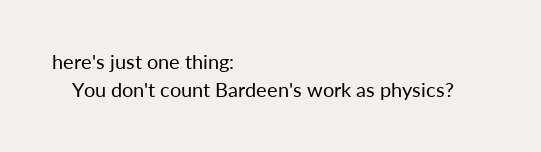here's just one thing:
    You don't count Bardeen's work as physics?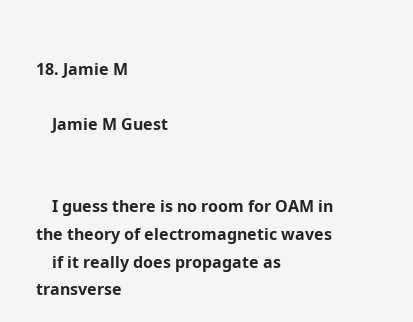18. Jamie M

    Jamie M Guest


    I guess there is no room for OAM in the theory of electromagnetic waves
    if it really does propagate as transverse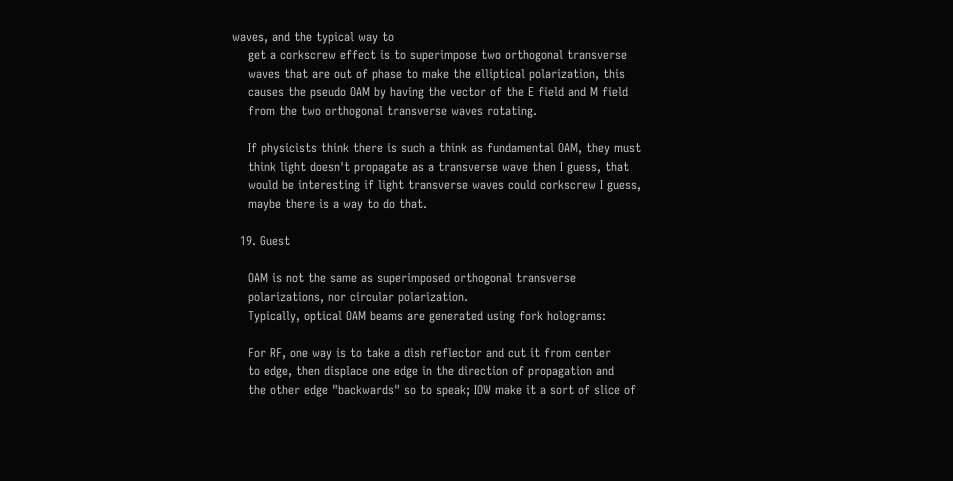waves, and the typical way to
    get a corkscrew effect is to superimpose two orthogonal transverse
    waves that are out of phase to make the elliptical polarization, this
    causes the pseudo OAM by having the vector of the E field and M field
    from the two orthogonal transverse waves rotating.

    If physicists think there is such a think as fundamental OAM, they must
    think light doesn't propagate as a transverse wave then I guess, that
    would be interesting if light transverse waves could corkscrew I guess,
    maybe there is a way to do that.

  19. Guest

    OAM is not the same as superimposed orthogonal transverse
    polarizations, nor circular polarization.
    Typically, optical OAM beams are generated using fork holograms:

    For RF, one way is to take a dish reflector and cut it from center
    to edge, then displace one edge in the direction of propagation and
    the other edge "backwards" so to speak; IOW make it a sort of slice of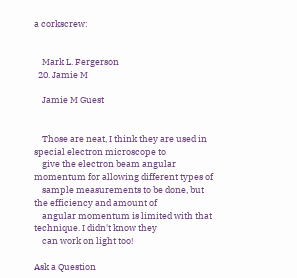a corkscrew:


    Mark L. Fergerson
  20. Jamie M

    Jamie M Guest


    Those are neat, I think they are used in special electron microscope to
    give the electron beam angular momentum for allowing different types of
    sample measurements to be done, but the efficiency and amount of
    angular momentum is limited with that technique. I didn't know they
    can work on light too!

Ask a Question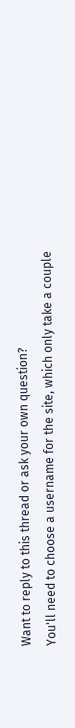Want to reply to this thread or ask your own question?
You'll need to choose a username for the site, which only take a couple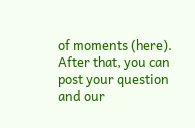of moments (here). After that, you can post your question and our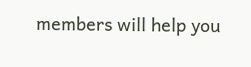members will help you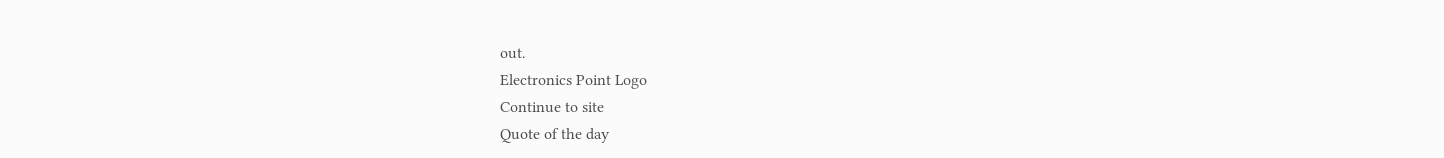out.
Electronics Point Logo
Continue to site
Quote of the day